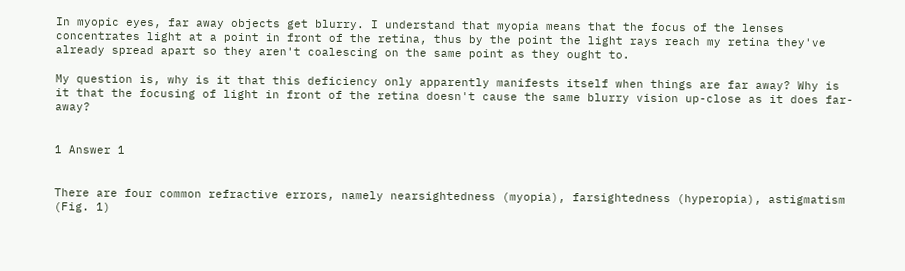In myopic eyes, far away objects get blurry. I understand that myopia means that the focus of the lenses concentrates light at a point in front of the retina, thus by the point the light rays reach my retina they've already spread apart so they aren't coalescing on the same point as they ought to.

My question is, why is it that this deficiency only apparently manifests itself when things are far away? Why is it that the focusing of light in front of the retina doesn't cause the same blurry vision up-close as it does far-away?


1 Answer 1


There are four common refractive errors, namely nearsightedness (myopia), farsightedness (hyperopia), astigmatism (Fig. 1)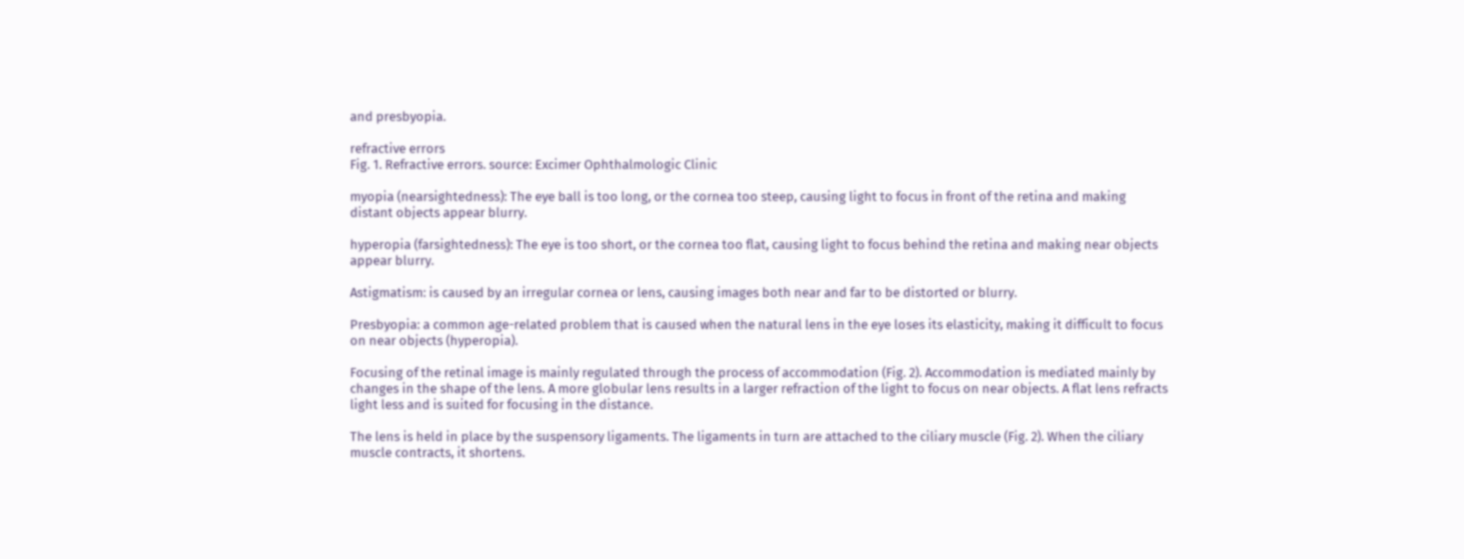and presbyopia.

refractive errors
Fig. 1. Refractive errors. source: Excimer Ophthalmologic Clinic

myopia (nearsightedness): The eye ball is too long, or the cornea too steep, causing light to focus in front of the retina and making distant objects appear blurry.

hyperopia (farsightedness): The eye is too short, or the cornea too flat, causing light to focus behind the retina and making near objects appear blurry.

Astigmatism: is caused by an irregular cornea or lens, causing images both near and far to be distorted or blurry.

Presbyopia: a common age-related problem that is caused when the natural lens in the eye loses its elasticity, making it difficult to focus on near objects (hyperopia).

Focusing of the retinal image is mainly regulated through the process of accommodation (Fig. 2). Accommodation is mediated mainly by changes in the shape of the lens. A more globular lens results in a larger refraction of the light to focus on near objects. A flat lens refracts light less and is suited for focusing in the distance.

The lens is held in place by the suspensory ligaments. The ligaments in turn are attached to the ciliary muscle (Fig. 2). When the ciliary muscle contracts, it shortens.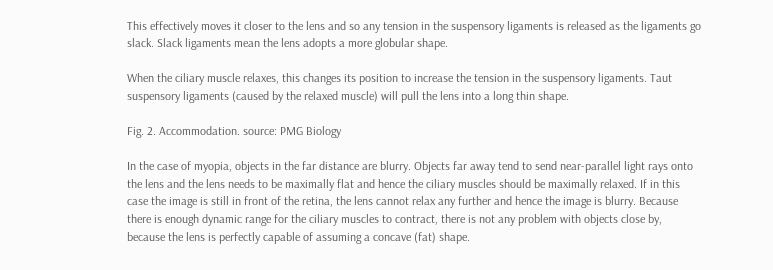This effectively moves it closer to the lens and so any tension in the suspensory ligaments is released as the ligaments go slack. Slack ligaments mean the lens adopts a more globular shape.

When the ciliary muscle relaxes, this changes its position to increase the tension in the suspensory ligaments. Taut suspensory ligaments (caused by the relaxed muscle) will pull the lens into a long thin shape.

Fig. 2. Accommodation. source: PMG Biology

In the case of myopia, objects in the far distance are blurry. Objects far away tend to send near-parallel light rays onto the lens and the lens needs to be maximally flat and hence the ciliary muscles should be maximally relaxed. If in this case the image is still in front of the retina, the lens cannot relax any further and hence the image is blurry. Because there is enough dynamic range for the ciliary muscles to contract, there is not any problem with objects close by, because the lens is perfectly capable of assuming a concave (fat) shape.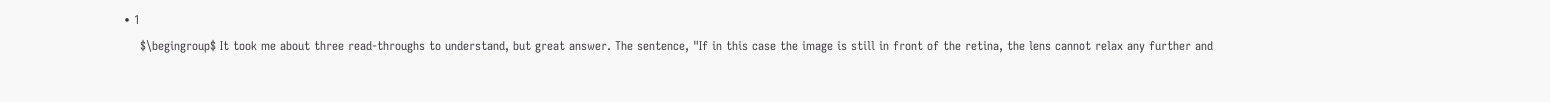• 1
    $\begingroup$ It took me about three read-throughs to understand, but great answer. The sentence, "If in this case the image is still in front of the retina, the lens cannot relax any further and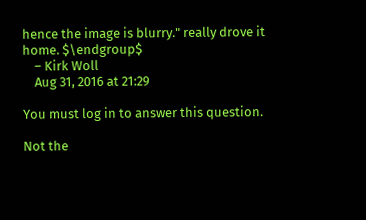hence the image is blurry." really drove it home. $\endgroup$
    – Kirk Woll
    Aug 31, 2016 at 21:29

You must log in to answer this question.

Not the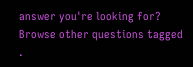answer you're looking for? Browse other questions tagged .